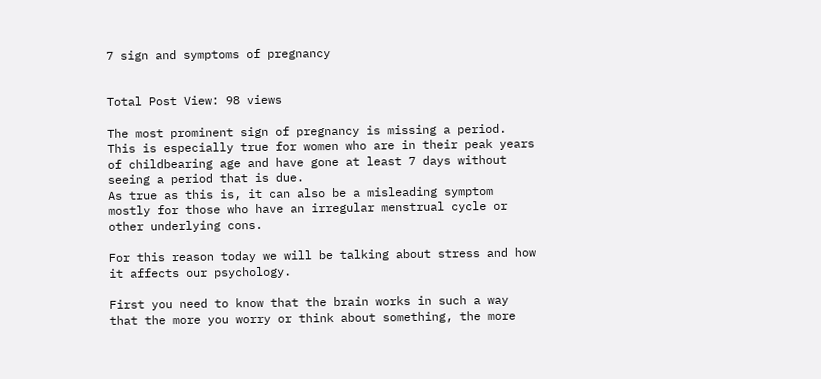7 sign and symptoms of pregnancy


Total Post View: 98 views

The most prominent sign of pregnancy is missing a period. This is especially true for women who are in their peak years of childbearing age and have gone at least 7 days without seeing a period that is due.
As true as this is, it can also be a misleading symptom mostly for those who have an irregular menstrual cycle or other underlying cons.

For this reason today we will be talking about stress and how it affects our psychology.

First you need to know that the brain works in such a way that the more you worry or think about something, the more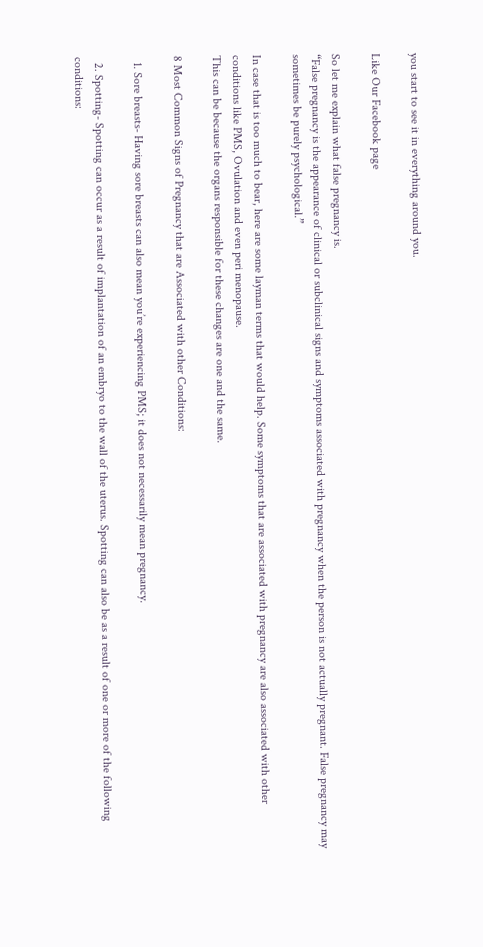you start to see it in everything around you.

Like Our Facebook page

So let me explain what false pregnancy is.
“False pregnancy is the appearance of clinical or subclinical signs and symptoms associated with pregnancy when the person is not actually pregnant. False pregnancy may sometimes be purely psychological.”

In case that is too much to bear, here are some layman terms that would help. Some symptoms that are associated with pregnancy are also associated with other conditions like PMS, Ovulation and even peri menopause.
This can be because the organs responsible for these changes are one and the same.

8 Most Common Signs of Pregnancy that are Associated with other Conditions:

  1. Sore breasts- Having sore breasts can also mean you’re experiencing PMS; it does not necessarily mean pregnancy.

  2. Spotting- Spotting can occur as a result of implantation of an embryo to the wall of the uterus. Spotting can also be as a result of one or more of the following conditions: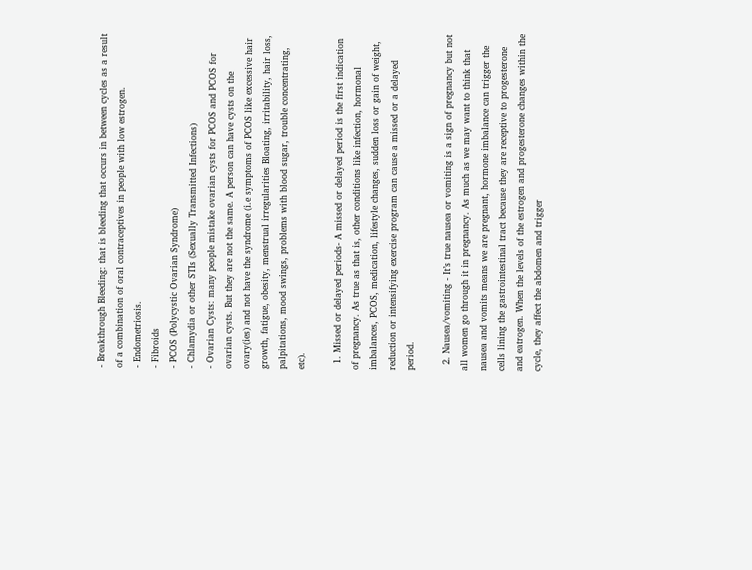- Breakthrough Bleeding: that is bleeding that occurs in between cycles as a result of a combination of oral contraceptives in people with low estrogen.
- Endometriosis.
- Fibroids
- PCOS (Polycystic Ovarian Syndrome)
- Chlamydia or other STIs (Sexually Transmitted Infections)
- Ovarian Cysts: many people mistake ovarian cysts for PCOS and PCOS for ovarian cysts. But they are not the same. A person can have cysts on the ovary(ies) and not have the syndrome (i.e symptoms of PCOS like excessive hair growth, fatigue, obesity, menstrual irregularities Bloating, irritability, hair loss, palpitations, mood swings, problems with blood sugar, trouble concentrating, etc).

  1. Missed or delayed periods- A missed or delayed period is the first indication of pregnancy. As true as that is, other conditions like infection, hormonal imbalances, PCOS, medication, lifestyle changes, sudden loss or gain of weight, reduction or intensifying exercise program can cause a missed or a delayed period.

  2. Nausea/vomiting - It’s true nausea or vomiting is a sign of pregnancy but not all women go through it in pregnancy. As much as we may want to think that nausea and vomits means we are pregnant, hormone imbalance can trigger the cells lining the gastrointestinal tract because they are receptive to progesterone and eatrogen. When the levels of the estrogen and progesterone changes within the cycle, they affect the abdomen and trigger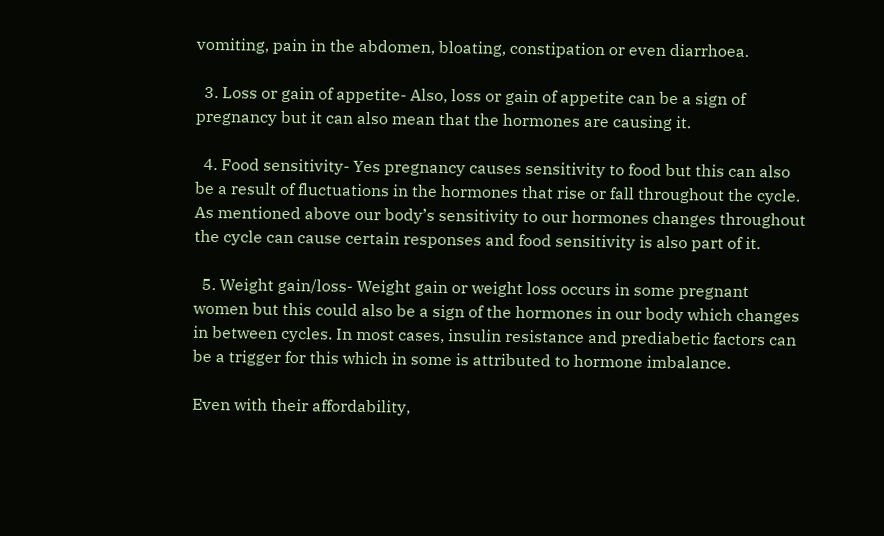vomiting, pain in the abdomen, bloating, constipation or even diarrhoea.

  3. Loss or gain of appetite- Also, loss or gain of appetite can be a sign of pregnancy but it can also mean that the hormones are causing it.

  4. Food sensitivity- Yes pregnancy causes sensitivity to food but this can also be a result of fluctuations in the hormones that rise or fall throughout the cycle. As mentioned above our body’s sensitivity to our hormones changes throughout the cycle can cause certain responses and food sensitivity is also part of it.

  5. Weight gain/loss- Weight gain or weight loss occurs in some pregnant women but this could also be a sign of the hormones in our body which changes in between cycles. In most cases, insulin resistance and prediabetic factors can be a trigger for this which in some is attributed to hormone imbalance.

Even with their affordability,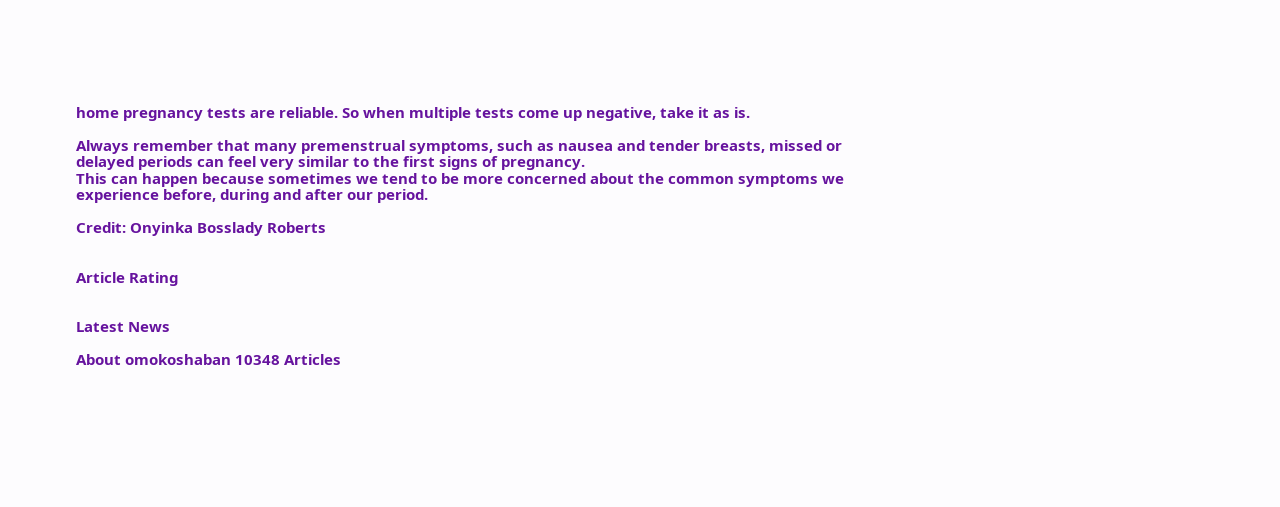home pregnancy tests are reliable. So when multiple tests come up negative, take it as is.

Always remember that many premenstrual symptoms, such as nausea and tender breasts, missed or delayed periods can feel very similar to the first signs of pregnancy.
This can happen because sometimes we tend to be more concerned about the common symptoms we experience before, during and after our period.

Credit: Onyinka Bosslady Roberts


Article Rating


Latest News

About omokoshaban 10348 Articles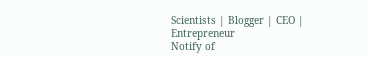Scientists | Blogger | CEO | Entrepreneur
Notify of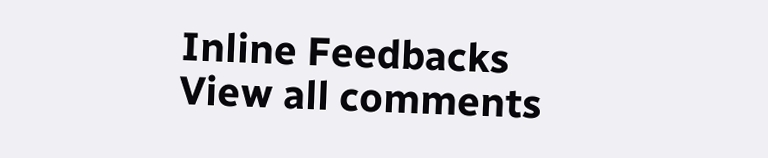Inline Feedbacks
View all comments